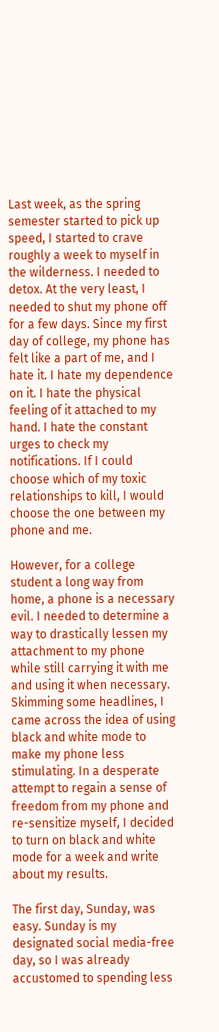Last week, as the spring semester started to pick up speed, I started to crave roughly a week to myself in the wilderness. I needed to detox. At the very least, I needed to shut my phone off for a few days. Since my first day of college, my phone has felt like a part of me, and I hate it. I hate my dependence on it. I hate the physical feeling of it attached to my hand. I hate the constant urges to check my notifications. If I could choose which of my toxic relationships to kill, I would choose the one between my phone and me.

However, for a college student a long way from home, a phone is a necessary evil. I needed to determine a way to drastically lessen my attachment to my phone while still carrying it with me and using it when necessary. Skimming some headlines, I came across the idea of using black and white mode to make my phone less stimulating. In a desperate attempt to regain a sense of freedom from my phone and re-sensitize myself, I decided to turn on black and white mode for a week and write about my results.

The first day, Sunday, was easy. Sunday is my designated social media-free day, so I was already accustomed to spending less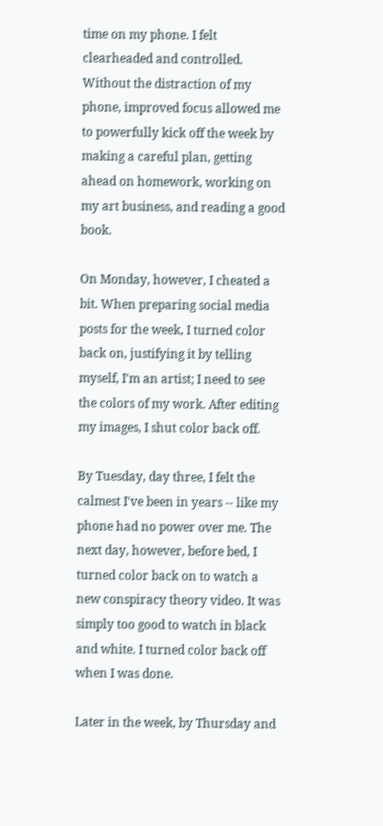time on my phone. I felt clearheaded and controlled. Without the distraction of my phone, improved focus allowed me to powerfully kick off the week by making a careful plan, getting ahead on homework, working on my art business, and reading a good book.

On Monday, however, I cheated a bit. When preparing social media posts for the week, I turned color back on, justifying it by telling myself, I'm an artist; I need to see the colors of my work. After editing my images, I shut color back off.

By Tuesday, day three, I felt the calmest I've been in years -- like my phone had no power over me. The next day, however, before bed, I turned color back on to watch a new conspiracy theory video. It was simply too good to watch in black and white. I turned color back off when I was done.

Later in the week, by Thursday and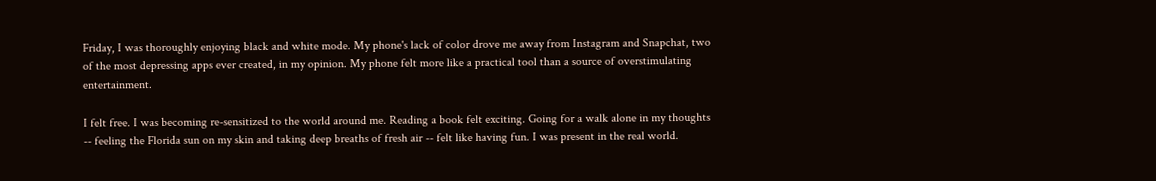Friday, I was thoroughly enjoying black and white mode. My phone's lack of color drove me away from Instagram and Snapchat, two of the most depressing apps ever created, in my opinion. My phone felt more like a practical tool than a source of overstimulating entertainment.

I felt free. I was becoming re-sensitized to the world around me. Reading a book felt exciting. Going for a walk alone in my thoughts -- feeling the Florida sun on my skin and taking deep breaths of fresh air -- felt like having fun. I was present in the real world.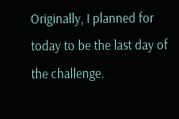Originally, I planned for today to be the last day of the challenge.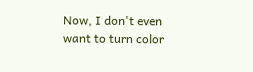Now, I don't even want to turn color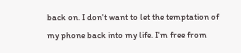back on. I don't want to let the temptation of my phone back into my life. I'm free from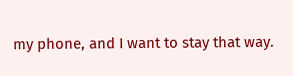my phone, and I want to stay that way.